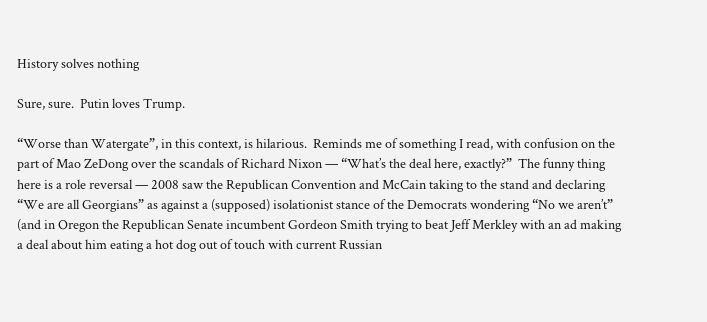History solves nothing

Sure, sure.  Putin loves Trump.

“Worse than Watergate”, in this context, is hilarious.  Reminds me of something I read, with confusion on the part of Mao ZeDong over the scandals of Richard Nixon — “What’s the deal here, exactly?”  The funny thing here is a role reversal — 2008 saw the Republican Convention and McCain taking to the stand and declaring “We are all Georgians” as against a (supposed) isolationist stance of the Democrats wondering “No we aren’t” (and in Oregon the Republican Senate incumbent Gordeon Smith trying to beat Jeff Merkley with an ad making a deal about him eating a hot dog out of touch with current Russian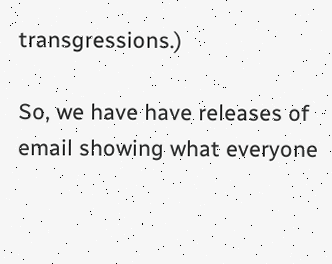transgressions.)

So, we have have releases of email showing what everyone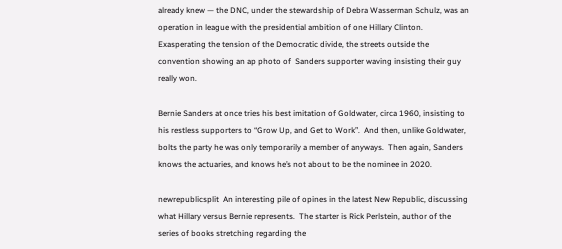already knew — the DNC, under the stewardship of Debra Wasserman Schulz, was an operation in league with the presidential ambition of one Hillary Clinton.  Exasperating the tension of the Democratic divide, the streets outside the convention showing an ap photo of  Sanders supporter waving insisting their guy really won.

Bernie Sanders at once tries his best imitation of Goldwater, circa 1960, insisting to his restless supporters to “Grow Up, and Get to Work”.  And then, unlike Goldwater, bolts the party he was only temporarily a member of anyways.  Then again, Sanders knows the actuaries, and knows he’s not about to be the nominee in 2020.

newrepublicsplit  An interesting pile of opines in the latest New Republic, discussing what Hillary versus Bernie represents.  The starter is Rick Perlstein, author of the series of books stretching regarding the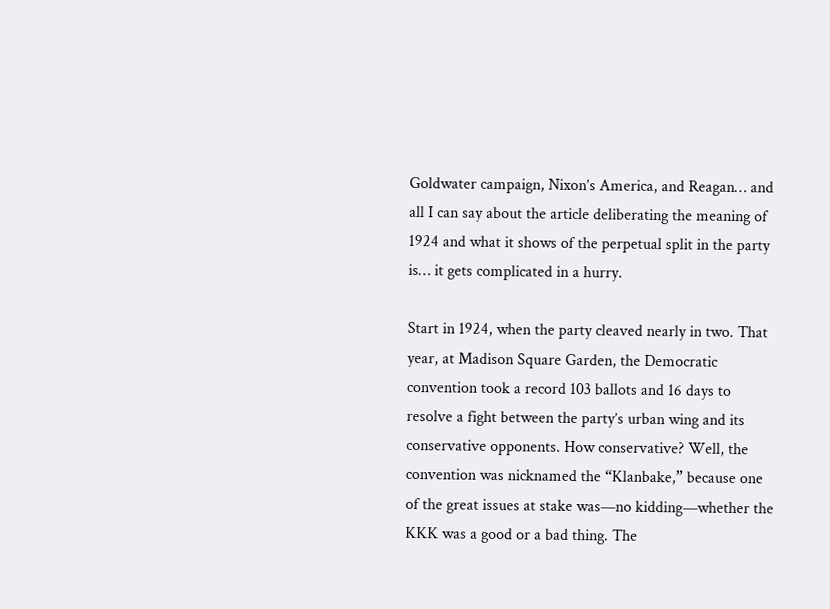Goldwater campaign, Nixon’s America, and Reagan… and all I can say about the article deliberating the meaning of 1924 and what it shows of the perpetual split in the party is… it gets complicated in a hurry.

Start in 1924, when the party cleaved nearly in two. That year, at Madison Square Garden, the Democratic convention took a record 103 ballots and 16 days to resolve a fight between the party’s urban wing and its conservative opponents. How conservative? Well, the convention was nicknamed the “Klanbake,” because one of the great issues at stake was—no kidding—whether the KKK was a good or a bad thing. The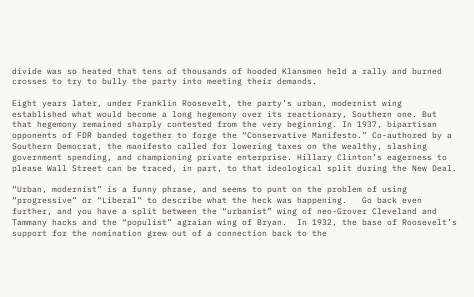divide was so heated that tens of thousands of hooded Klansmen held a rally and burned crosses to try to bully the party into meeting their demands.

Eight years later, under Franklin Roosevelt, the party’s urban, modernist wing established what would become a long hegemony over its reactionary, Southern one. But that hegemony remained sharply contested from the very beginning. In 1937, bipartisan opponents of FDR banded together to forge the “Conservative Manifesto.” Co-authored by a Southern Democrat, the manifesto called for lowering taxes on the wealthy, slashing government spending, and championing private enterprise. Hillary Clinton’s eagerness to please Wall Street can be traced, in part, to that ideological split during the New Deal.

“Urban, modernist” is a funny phrase, and seems to punt on the problem of using “progressive” or “Liberal” to describe what the heck was happening.   Go back even further, and you have a split between the “urbanist” wing of neo-Grover Cleveland and Tammany hacks and the “populist” agraian wing of Bryan.  In 1932, the base of Roosevelt’s support for the nomination grew out of a connection back to the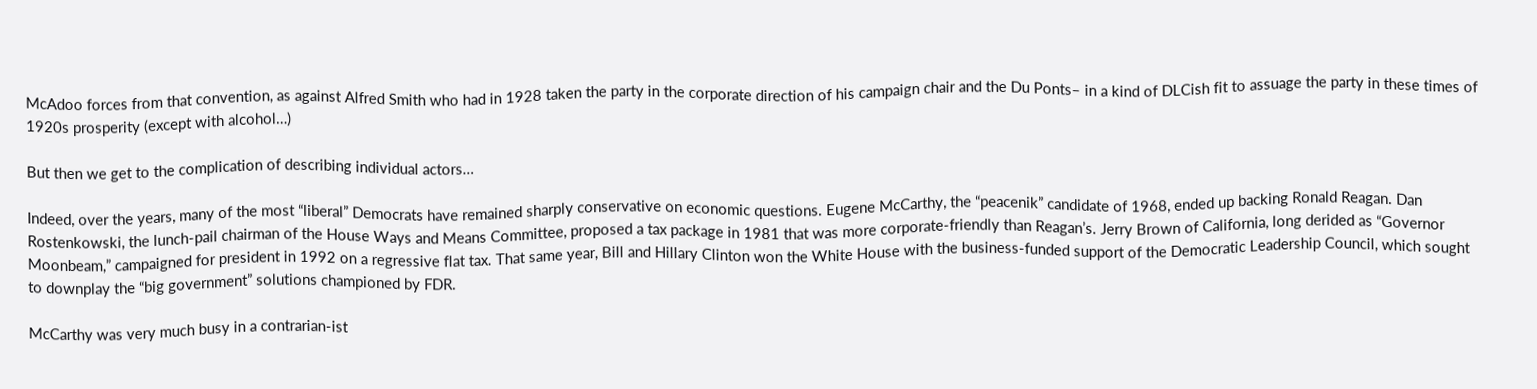McAdoo forces from that convention, as against Alfred Smith who had in 1928 taken the party in the corporate direction of his campaign chair and the Du Ponts– in a kind of DLCish fit to assuage the party in these times of 1920s prosperity (except with alcohol…)

But then we get to the complication of describing individual actors…

Indeed, over the years, many of the most “liberal” Democrats have remained sharply conservative on economic questions. Eugene McCarthy, the “peacenik” candidate of 1968, ended up backing Ronald Reagan. Dan Rostenkowski, the lunch-pail chairman of the House Ways and Means Committee, proposed a tax package in 1981 that was more corporate-friendly than Reagan’s. Jerry Brown of California, long derided as “Governor Moonbeam,” campaigned for president in 1992 on a regressive flat tax. That same year, Bill and Hillary Clinton won the White House with the business-funded support of the Democratic Leadership Council, which sought to downplay the “big government” solutions championed by FDR.

McCarthy was very much busy in a contrarian-ist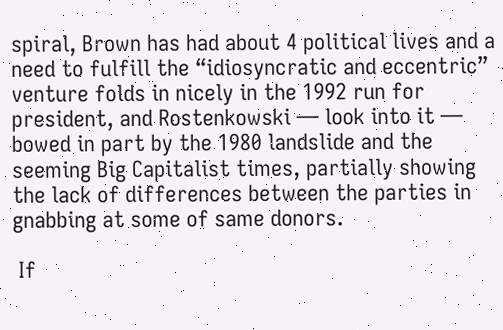spiral, Brown has had about 4 political lives and a need to fulfill the “idiosyncratic and eccentric” venture folds in nicely in the 1992 run for president, and Rostenkowski — look into it — bowed in part by the 1980 landslide and the seeming Big Capitalist times, partially showing the lack of differences between the parties in gnabbing at some of same donors.

 If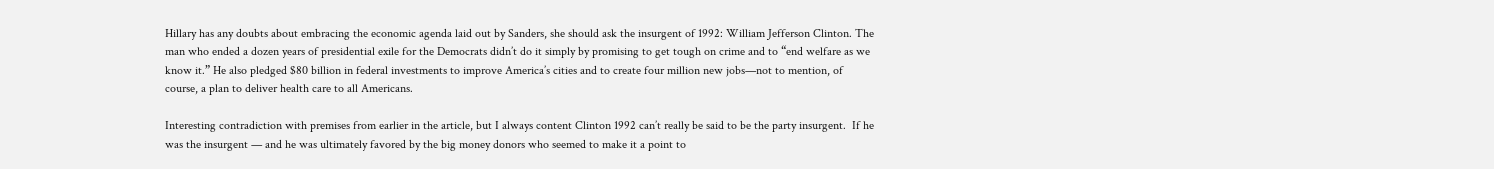Hillary has any doubts about embracing the economic agenda laid out by Sanders, she should ask the insurgent of 1992: William Jefferson Clinton. The man who ended a dozen years of presidential exile for the Democrats didn’t do it simply by promising to get tough on crime and to “end welfare as we know it.” He also pledged $80 billion in federal investments to improve America’s cities and to create four million new jobs—not to mention, of course, a plan to deliver health care to all Americans.

Interesting contradiction with premises from earlier in the article, but I always content Clinton 1992 can’t really be said to be the party insurgent.  If he was the insurgent — and he was ultimately favored by the big money donors who seemed to make it a point to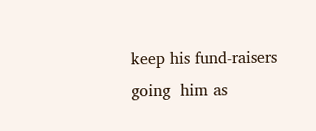keep his fund-raisers going  him as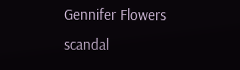Gennifer Flowers scandal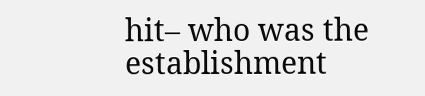hit– who was the establishment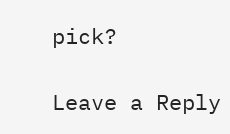pick?

Leave a Reply